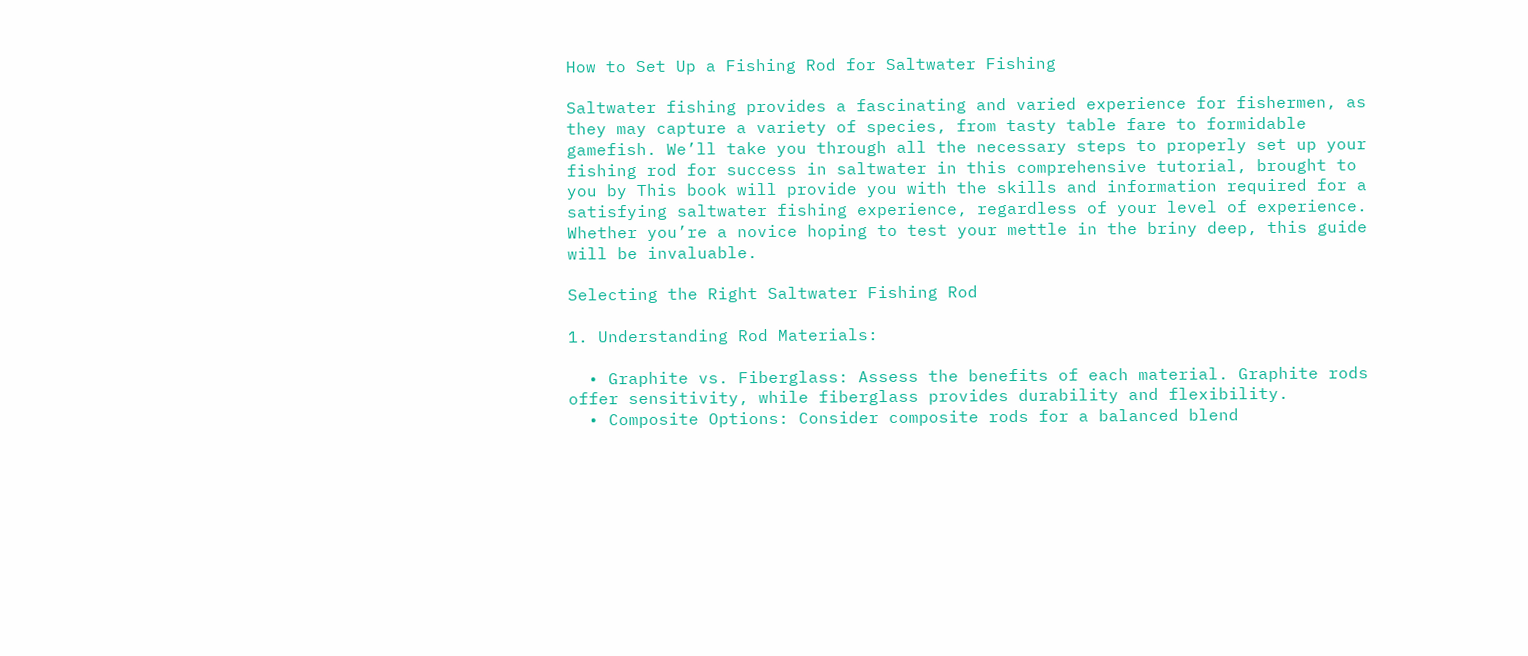How to Set Up a Fishing Rod for Saltwater Fishing

Saltwater fishing provides a fascinating and varied experience for fishermen, as they may capture a variety of species, from tasty table fare to formidable gamefish. We’ll take you through all the necessary steps to properly set up your fishing rod for success in saltwater in this comprehensive tutorial, brought to you by This book will provide you with the skills and information required for a satisfying saltwater fishing experience, regardless of your level of experience. Whether you’re a novice hoping to test your mettle in the briny deep, this guide will be invaluable.

Selecting the Right Saltwater Fishing Rod

1. Understanding Rod Materials:

  • Graphite vs. Fiberglass: Assess the benefits of each material. Graphite rods offer sensitivity, while fiberglass provides durability and flexibility.
  • Composite Options: Consider composite rods for a balanced blend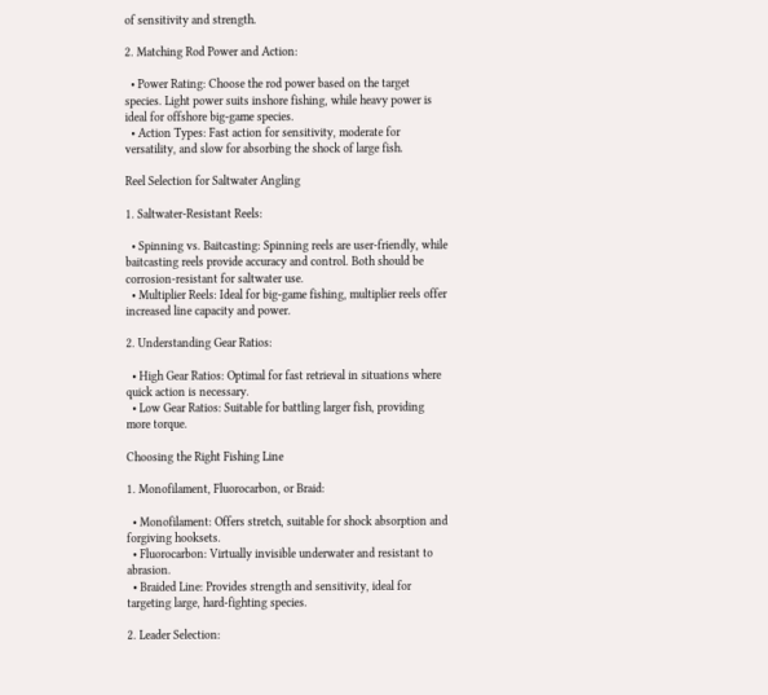of sensitivity and strength.

2. Matching Rod Power and Action:

  • Power Rating: Choose the rod power based on the target species. Light power suits inshore fishing, while heavy power is ideal for offshore big-game species.
  • Action Types: Fast action for sensitivity, moderate for versatility, and slow for absorbing the shock of large fish.

Reel Selection for Saltwater Angling

1. Saltwater-Resistant Reels:

  • Spinning vs. Baitcasting: Spinning reels are user-friendly, while baitcasting reels provide accuracy and control. Both should be corrosion-resistant for saltwater use.
  • Multiplier Reels: Ideal for big-game fishing, multiplier reels offer increased line capacity and power.

2. Understanding Gear Ratios:

  • High Gear Ratios: Optimal for fast retrieval in situations where quick action is necessary.
  • Low Gear Ratios: Suitable for battling larger fish, providing more torque.

Choosing the Right Fishing Line

1. Monofilament, Fluorocarbon, or Braid:

  • Monofilament: Offers stretch, suitable for shock absorption and forgiving hooksets.
  • Fluorocarbon: Virtually invisible underwater and resistant to abrasion.
  • Braided Line: Provides strength and sensitivity, ideal for targeting large, hard-fighting species.

2. Leader Selection: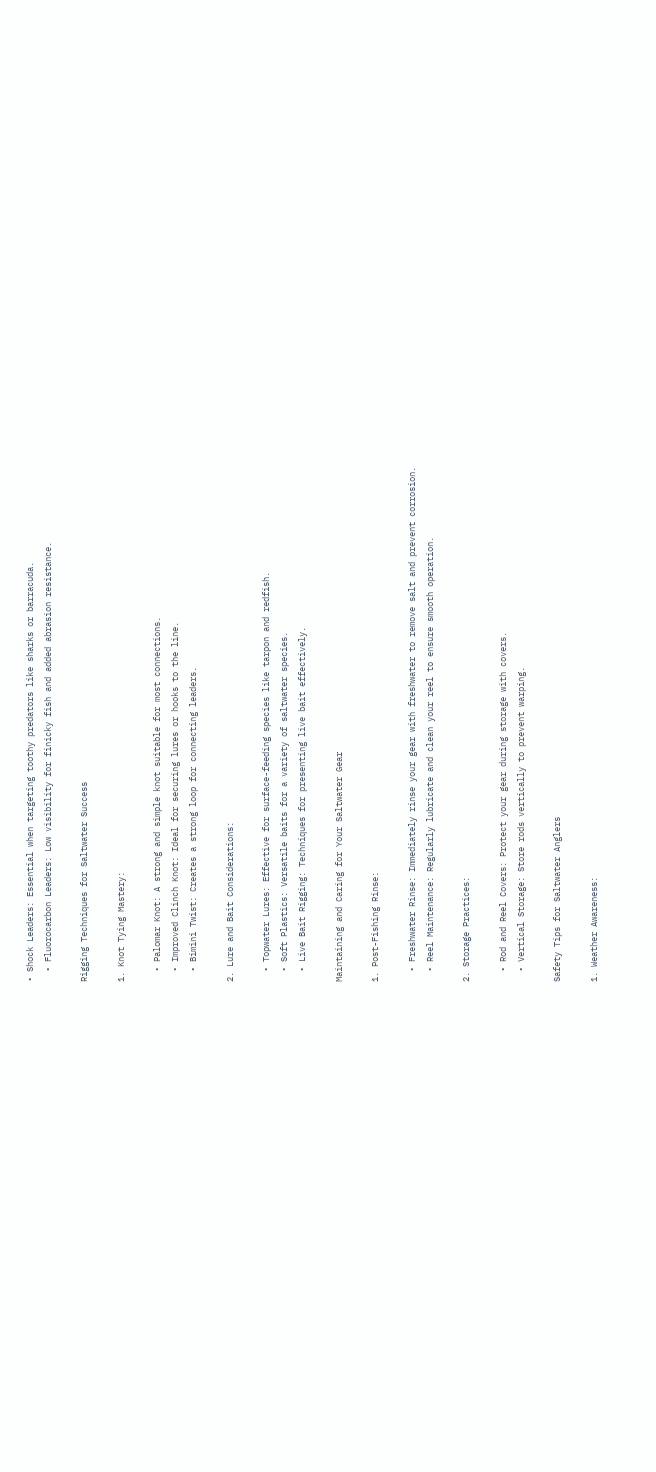• Shock Leaders: Essential when targeting toothy predators like sharks or barracuda.
  • Fluorocarbon Leaders: Low visibility for finicky fish and added abrasion resistance.

Rigging Techniques for Saltwater Success

1. Knot Tying Mastery:

  • Palomar Knot: A strong and simple knot suitable for most connections.
  • Improved Clinch Knot: Ideal for securing lures or hooks to the line.
  • Bimini Twist: Creates a strong loop for connecting leaders.

2. Lure and Bait Considerations:

  • Topwater Lures: Effective for surface-feeding species like tarpon and redfish.
  • Soft Plastics: Versatile baits for a variety of saltwater species.
  • Live Bait Rigging: Techniques for presenting live bait effectively.

Maintaining and Caring for Your Saltwater Gear

1. Post-Fishing Rinse:

  • Freshwater Rinse: Immediately rinse your gear with freshwater to remove salt and prevent corrosion.
  • Reel Maintenance: Regularly lubricate and clean your reel to ensure smooth operation.

2. Storage Practices:

  • Rod and Reel Covers: Protect your gear during storage with covers.
  • Vertical Storage: Store rods vertically to prevent warping.

Safety Tips for Saltwater Anglers

1. Weather Awareness: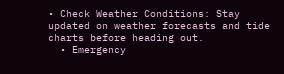• Check Weather Conditions: Stay updated on weather forecasts and tide charts before heading out.
  • Emergency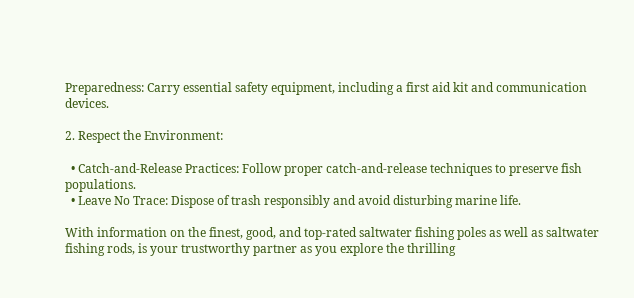Preparedness: Carry essential safety equipment, including a first aid kit and communication devices.

2. Respect the Environment:

  • Catch-and-Release Practices: Follow proper catch-and-release techniques to preserve fish populations.
  • Leave No Trace: Dispose of trash responsibly and avoid disturbing marine life.

With information on the finest, good, and top-rated saltwater fishing poles as well as saltwater fishing rods, is your trustworthy partner as you explore the thrilling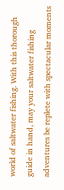world of saltwater fishing. With this thorough guide in hand, may your saltwater fishing adventures be replete with spectacular moments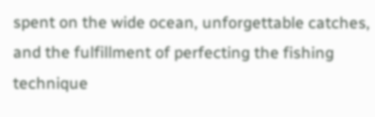spent on the wide ocean, unforgettable catches, and the fulfillment of perfecting the fishing technique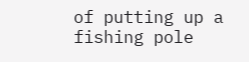of putting up a fishing pole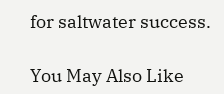for saltwater success.

You May Also Like